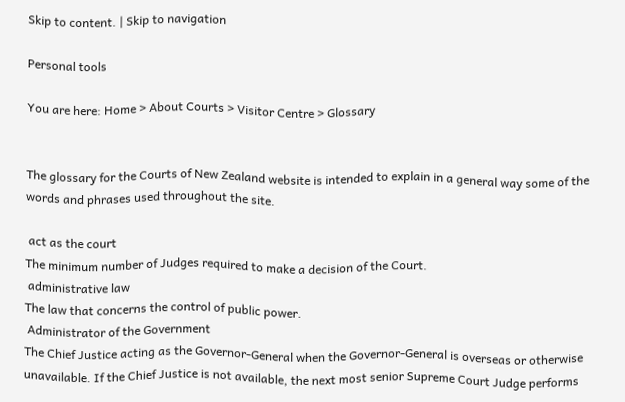Skip to content. | Skip to navigation

Personal tools

You are here: Home > About Courts > Visitor Centre > Glossary


The glossary for the Courts of New Zealand website is intended to explain in a general way some of the words and phrases used throughout the site.

 act as the court
The minimum number of Judges required to make a decision of the Court.
 administrative law
The law that concerns the control of public power.
 Administrator of the Government
The Chief Justice acting as the Governor-General when the Governor-General is overseas or otherwise unavailable. If the Chief Justice is not available, the next most senior Supreme Court Judge performs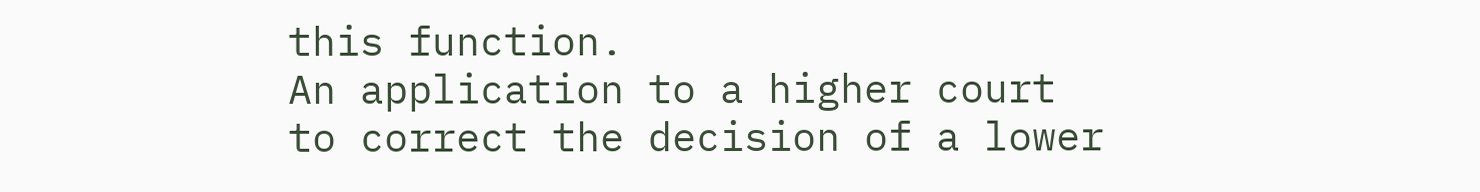this function.
An application to a higher court to correct the decision of a lower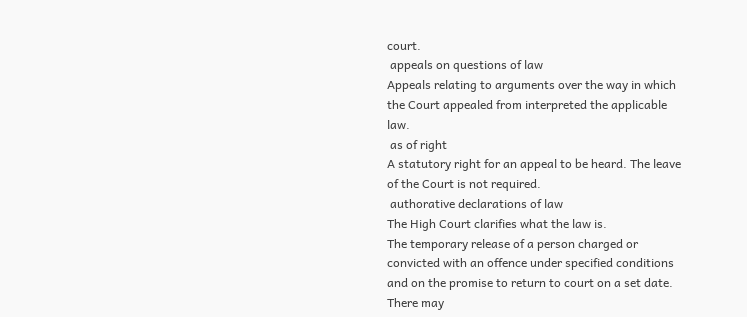court.
 appeals on questions of law
Appeals relating to arguments over the way in which the Court appealed from interpreted the applicable law.
 as of right
A statutory right for an appeal to be heard. The leave of the Court is not required.
 authorative declarations of law
The High Court clarifies what the law is.
The temporary release of a person charged or convicted with an offence under specified conditions and on the promise to return to court on a set date. There may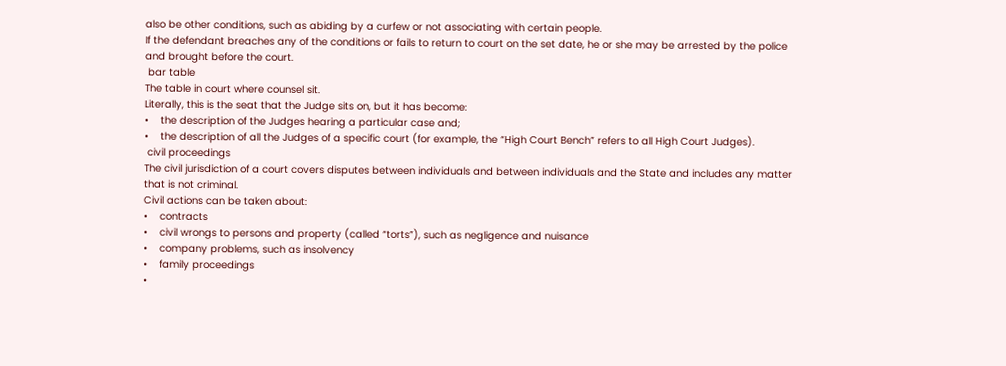also be other conditions, such as abiding by a curfew or not associating with certain people.
If the defendant breaches any of the conditions or fails to return to court on the set date, he or she may be arrested by the police and brought before the court.
 bar table
The table in court where counsel sit.
Literally, this is the seat that the Judge sits on, but it has become:
•    the description of the Judges hearing a particular case and;
•    the description of all the Judges of a specific court (for example, the “High Court Bench” refers to all High Court Judges).
 civil proceedings
The civil jurisdiction of a court covers disputes between individuals and between individuals and the State and includes any matter that is not criminal.
Civil actions can be taken about:
•    contracts
•    civil wrongs to persons and property (called “torts”), such as negligence and nuisance
•    company problems, such as insolvency
•    family proceedings
•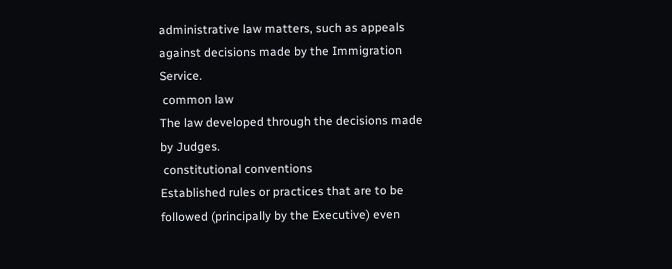administrative law matters, such as appeals against decisions made by the Immigration Service.
 common law
The law developed through the decisions made by Judges.
 constitutional conventions
Established rules or practices that are to be followed (principally by the Executive) even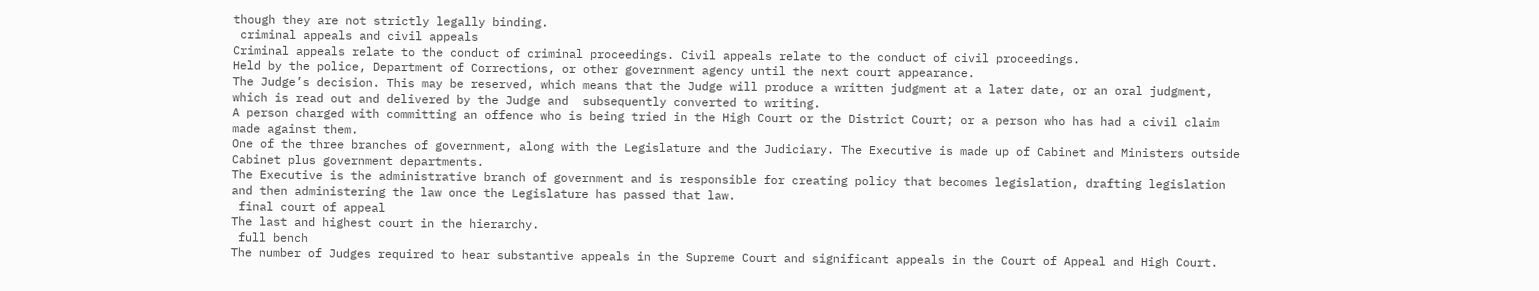though they are not strictly legally binding.
 criminal appeals and civil appeals
Criminal appeals relate to the conduct of criminal proceedings. Civil appeals relate to the conduct of civil proceedings.
Held by the police, Department of Corrections, or other government agency until the next court appearance.
The Judge’s decision. This may be reserved, which means that the Judge will produce a written judgment at a later date, or an oral judgment, which is read out and delivered by the Judge and  subsequently converted to writing.
A person charged with committing an offence who is being tried in the High Court or the District Court; or a person who has had a civil claim made against them.
One of the three branches of government, along with the Legislature and the Judiciary. The Executive is made up of Cabinet and Ministers outside Cabinet plus government departments.
The Executive is the administrative branch of government and is responsible for creating policy that becomes legislation, drafting legislation and then administering the law once the Legislature has passed that law.
 final court of appeal
The last and highest court in the hierarchy.
 full bench
The number of Judges required to hear substantive appeals in the Supreme Court and significant appeals in the Court of Appeal and High Court.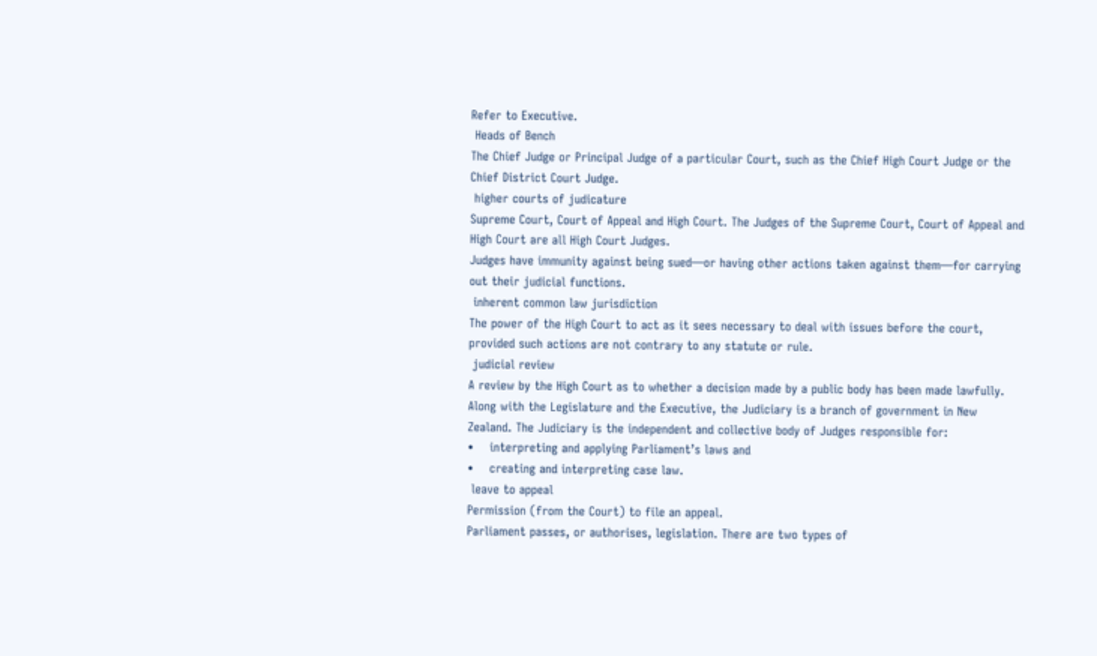Refer to Executive.
 Heads of Bench
The Chief Judge or Principal Judge of a particular Court, such as the Chief High Court Judge or the Chief District Court Judge.
 higher courts of judicature
Supreme Court, Court of Appeal and High Court. The Judges of the Supreme Court, Court of Appeal and High Court are all High Court Judges.
Judges have immunity against being sued—or having other actions taken against them—for carrying out their judicial functions.
 inherent common law jurisdiction
The power of the High Court to act as it sees necessary to deal with issues before the court, provided such actions are not contrary to any statute or rule.
 judicial review
A review by the High Court as to whether a decision made by a public body has been made lawfully.
Along with the Legislature and the Executive, the Judiciary is a branch of government in New Zealand. The Judiciary is the independent and collective body of Judges responsible for:
•    interpreting and applying Parliament’s laws and
•    creating and interpreting case law.
 leave to appeal
Permission (from the Court) to file an appeal.
Parliament passes, or authorises, legislation. There are two types of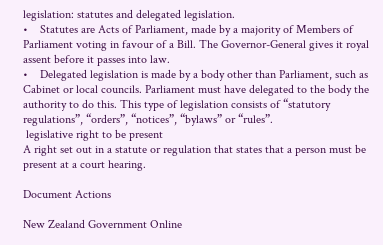legislation: statutes and delegated legislation.
•    Statutes are Acts of Parliament, made by a majority of Members of Parliament voting in favour of a Bill. The Governor-General gives it royal assent before it passes into law.
•    Delegated legislation is made by a body other than Parliament, such as Cabinet or local councils. Parliament must have delegated to the body the authority to do this. This type of legislation consists of “statutory regulations”, “orders”, “notices”, “bylaws” or “rules”.
 legislative right to be present
A right set out in a statute or regulation that states that a person must be present at a court hearing.

Document Actions

New Zealand Government Online